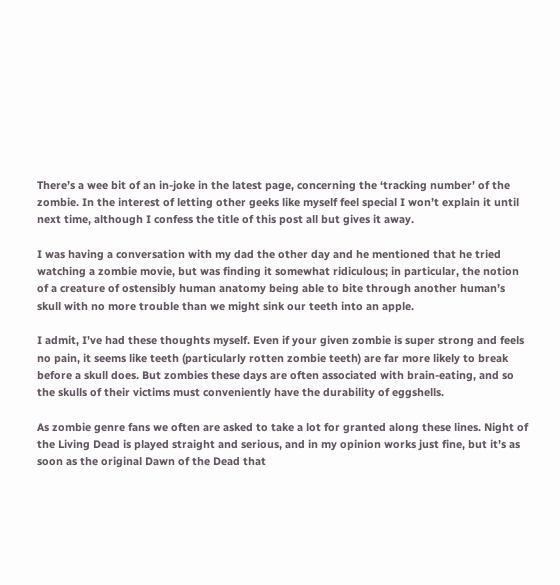There’s a wee bit of an in-joke in the latest page, concerning the ‘tracking number’ of the zombie. In the interest of letting other geeks like myself feel special I won’t explain it until next time, although I confess the title of this post all but gives it away.

I was having a conversation with my dad the other day and he mentioned that he tried watching a zombie movie, but was finding it somewhat ridiculous; in particular, the notion of a creature of ostensibly human anatomy being able to bite through another human’s skull with no more trouble than we might sink our teeth into an apple.

I admit, I’ve had these thoughts myself. Even if your given zombie is super strong and feels no pain, it seems like teeth (particularly rotten zombie teeth) are far more likely to break before a skull does. But zombies these days are often associated with brain-eating, and so the skulls of their victims must conveniently have the durability of eggshells.

As zombie genre fans we often are asked to take a lot for granted along these lines. Night of the Living Dead is played straight and serious, and in my opinion works just fine, but it’s as soon as the original Dawn of the Dead that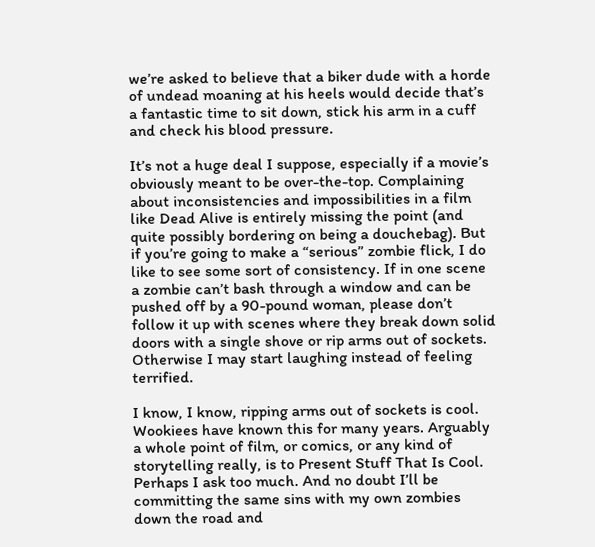we’re asked to believe that a biker dude with a horde of undead moaning at his heels would decide that’s a fantastic time to sit down, stick his arm in a cuff and check his blood pressure.

It’s not a huge deal I suppose, especially if a movie’s obviously meant to be over-the-top. Complaining about inconsistencies and impossibilities in a film like Dead Alive is entirely missing the point (and quite possibly bordering on being a douchebag). But if you’re going to make a “serious” zombie flick, I do like to see some sort of consistency. If in one scene a zombie can’t bash through a window and can be pushed off by a 90-pound woman, please don’t follow it up with scenes where they break down solid doors with a single shove or rip arms out of sockets. Otherwise I may start laughing instead of feeling terrified.

I know, I know, ripping arms out of sockets is cool. Wookiees have known this for many years. Arguably a whole point of film, or comics, or any kind of storytelling really, is to Present Stuff That Is Cool.  Perhaps I ask too much. And no doubt I’ll be committing the same sins with my own zombies down the road and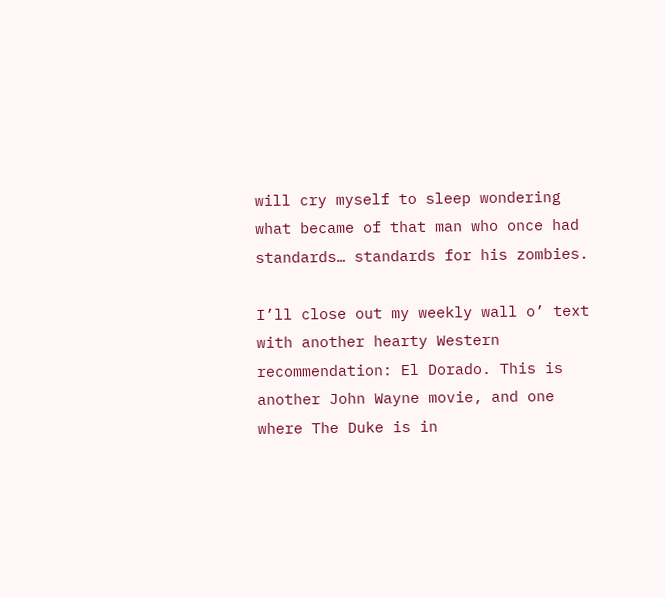will cry myself to sleep wondering what became of that man who once had standards… standards for his zombies.

I’ll close out my weekly wall o’ text with another hearty Western recommendation: El Dorado. This is another John Wayne movie, and one where The Duke is in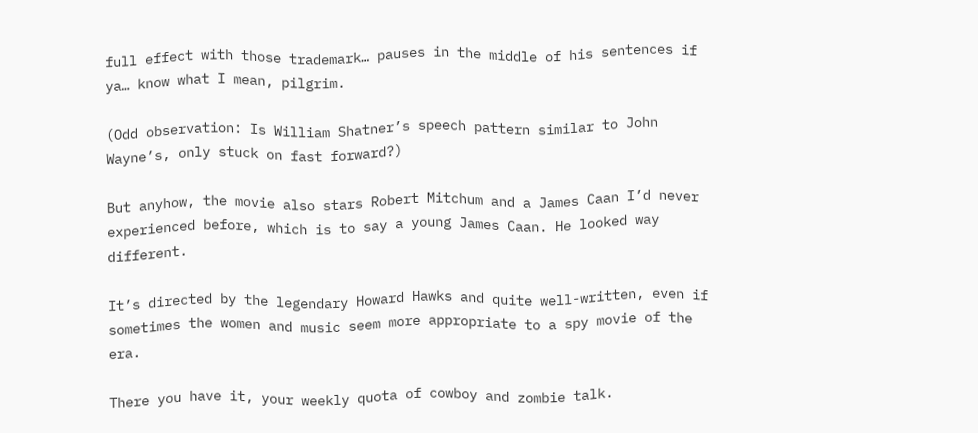full effect with those trademark… pauses in the middle of his sentences if ya… know what I mean, pilgrim.

(Odd observation: Is William Shatner’s speech pattern similar to John Wayne’s, only stuck on fast forward?)

But anyhow, the movie also stars Robert Mitchum and a James Caan I’d never experienced before, which is to say a young James Caan. He looked way different.

It’s directed by the legendary Howard Hawks and quite well-written, even if sometimes the women and music seem more appropriate to a spy movie of the era.

There you have it, your weekly quota of cowboy and zombie talk.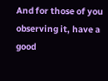And for those of you observing it, have a good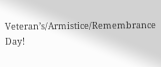Veteran’s/Armistice/Remembrance Day!